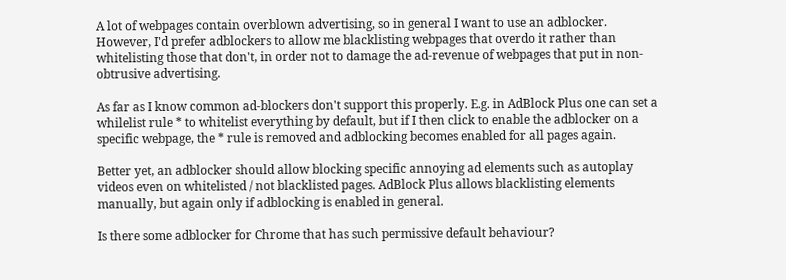A lot of webpages contain overblown advertising, so in general I want to use an adblocker. However, I'd prefer adblockers to allow me blacklisting webpages that overdo it rather than whitelisting those that don't, in order not to damage the ad-revenue of webpages that put in non-obtrusive advertising.

As far as I know common ad-blockers don't support this properly. E.g. in AdBlock Plus one can set a whilelist rule * to whitelist everything by default, but if I then click to enable the adblocker on a specific webpage, the * rule is removed and adblocking becomes enabled for all pages again.

Better yet, an adblocker should allow blocking specific annoying ad elements such as autoplay videos even on whitelisted / not blacklisted pages. AdBlock Plus allows blacklisting elements manually, but again only if adblocking is enabled in general.

Is there some adblocker for Chrome that has such permissive default behaviour?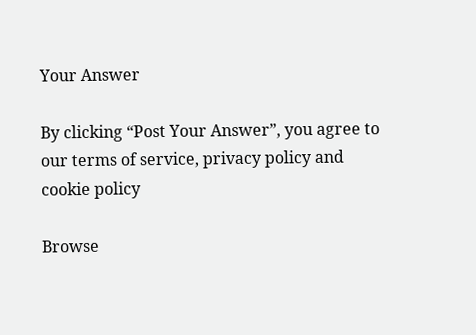Your Answer

By clicking “Post Your Answer”, you agree to our terms of service, privacy policy and cookie policy

Browse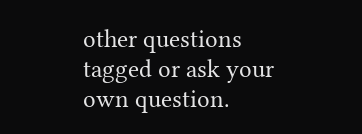other questions tagged or ask your own question.